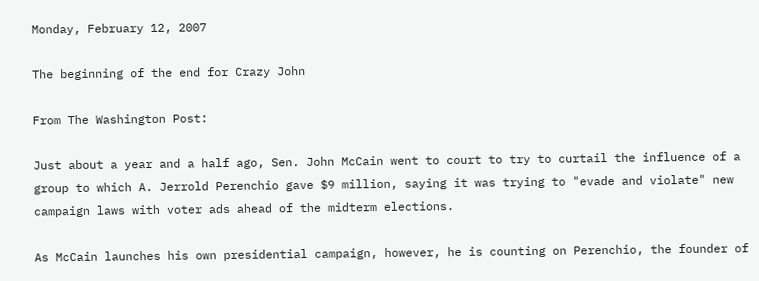Monday, February 12, 2007

The beginning of the end for Crazy John

From The Washington Post:

Just about a year and a half ago, Sen. John McCain went to court to try to curtail the influence of a group to which A. Jerrold Perenchio gave $9 million, saying it was trying to "evade and violate" new campaign laws with voter ads ahead of the midterm elections.

As McCain launches his own presidential campaign, however, he is counting on Perenchio, the founder of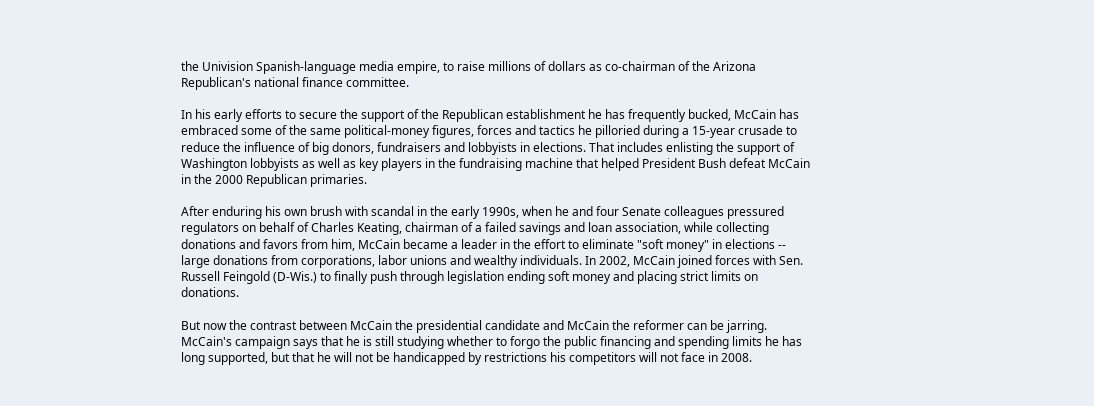the Univision Spanish-language media empire, to raise millions of dollars as co-chairman of the Arizona Republican's national finance committee.

In his early efforts to secure the support of the Republican establishment he has frequently bucked, McCain has embraced some of the same political-money figures, forces and tactics he pilloried during a 15-year crusade to reduce the influence of big donors, fundraisers and lobbyists in elections. That includes enlisting the support of Washington lobbyists as well as key players in the fundraising machine that helped President Bush defeat McCain in the 2000 Republican primaries.

After enduring his own brush with scandal in the early 1990s, when he and four Senate colleagues pressured regulators on behalf of Charles Keating, chairman of a failed savings and loan association, while collecting donations and favors from him, McCain became a leader in the effort to eliminate "soft money" in elections -- large donations from corporations, labor unions and wealthy individuals. In 2002, McCain joined forces with Sen. Russell Feingold (D-Wis.) to finally push through legislation ending soft money and placing strict limits on donations.

But now the contrast between McCain the presidential candidate and McCain the reformer can be jarring. McCain's campaign says that he is still studying whether to forgo the public financing and spending limits he has long supported, but that he will not be handicapped by restrictions his competitors will not face in 2008.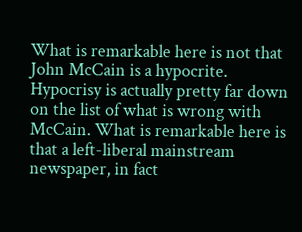What is remarkable here is not that John McCain is a hypocrite. Hypocrisy is actually pretty far down on the list of what is wrong with McCain. What is remarkable here is that a left-liberal mainstream newspaper, in fact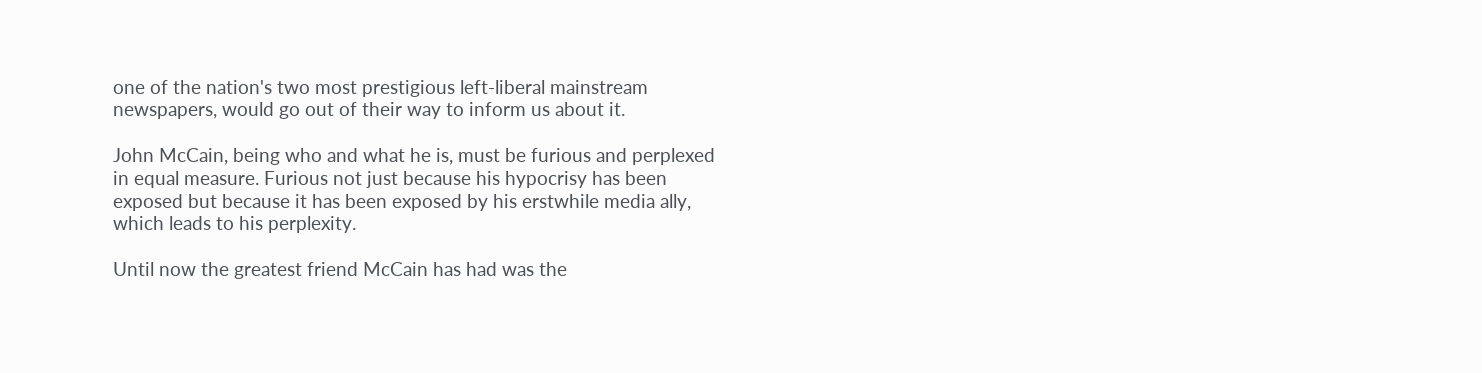one of the nation's two most prestigious left-liberal mainstream newspapers, would go out of their way to inform us about it.

John McCain, being who and what he is, must be furious and perplexed in equal measure. Furious not just because his hypocrisy has been exposed but because it has been exposed by his erstwhile media ally, which leads to his perplexity.

Until now the greatest friend McCain has had was the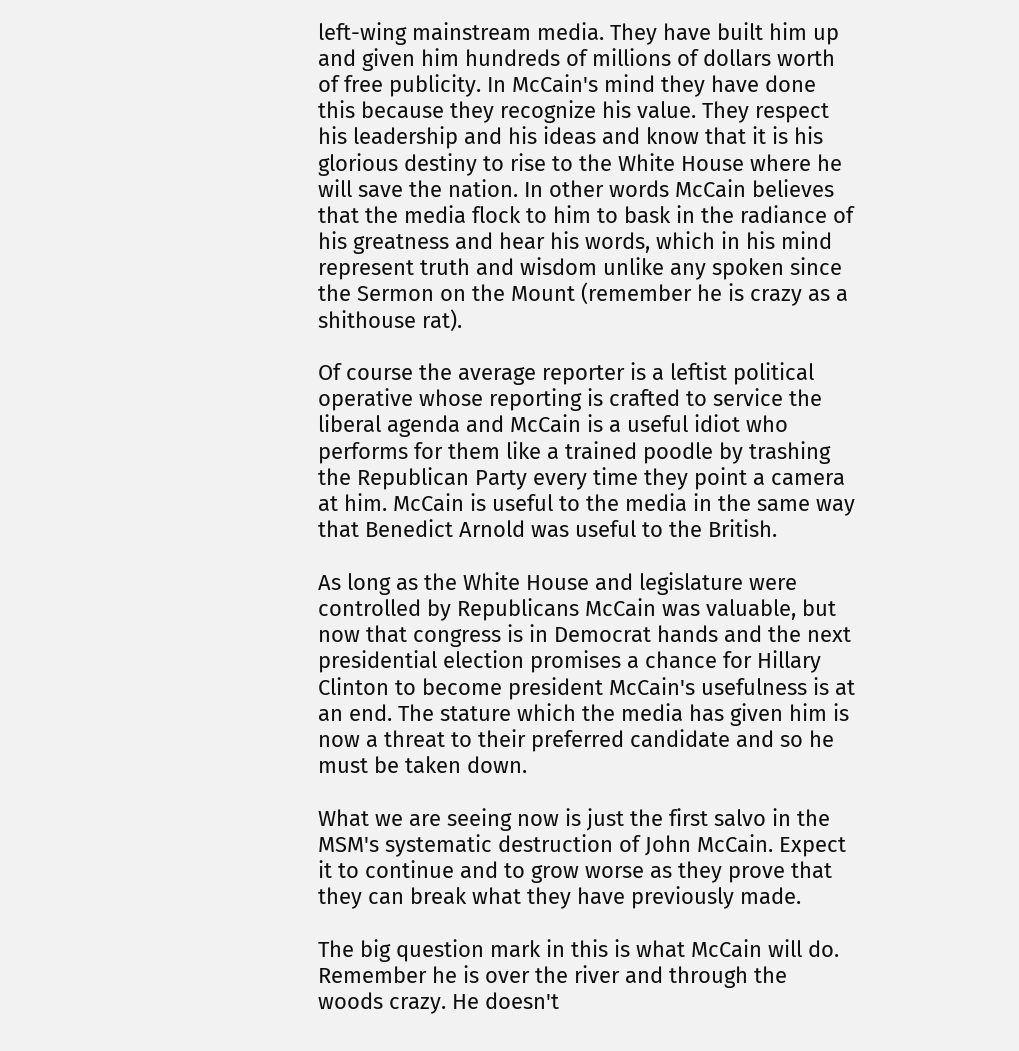left-wing mainstream media. They have built him up and given him hundreds of millions of dollars worth of free publicity. In McCain's mind they have done this because they recognize his value. They respect his leadership and his ideas and know that it is his glorious destiny to rise to the White House where he will save the nation. In other words McCain believes that the media flock to him to bask in the radiance of his greatness and hear his words, which in his mind represent truth and wisdom unlike any spoken since the Sermon on the Mount (remember he is crazy as a shithouse rat).

Of course the average reporter is a leftist political operative whose reporting is crafted to service the liberal agenda and McCain is a useful idiot who performs for them like a trained poodle by trashing the Republican Party every time they point a camera at him. McCain is useful to the media in the same way that Benedict Arnold was useful to the British.

As long as the White House and legislature were controlled by Republicans McCain was valuable, but now that congress is in Democrat hands and the next presidential election promises a chance for Hillary Clinton to become president McCain's usefulness is at an end. The stature which the media has given him is now a threat to their preferred candidate and so he must be taken down.

What we are seeing now is just the first salvo in the MSM's systematic destruction of John McCain. Expect it to continue and to grow worse as they prove that they can break what they have previously made.

The big question mark in this is what McCain will do. Remember he is over the river and through the woods crazy. He doesn't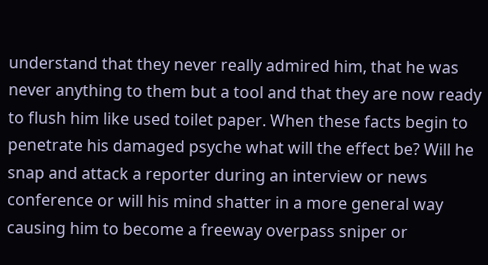understand that they never really admired him, that he was never anything to them but a tool and that they are now ready to flush him like used toilet paper. When these facts begin to penetrate his damaged psyche what will the effect be? Will he snap and attack a reporter during an interview or news conference or will his mind shatter in a more general way causing him to become a freeway overpass sniper or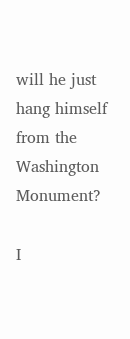will he just hang himself from the Washington Monument?

I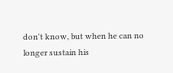don't know, but when he can no longer sustain his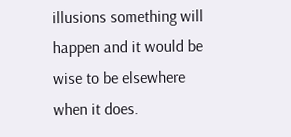illusions something will happen and it would be wise to be elsewhere when it does.